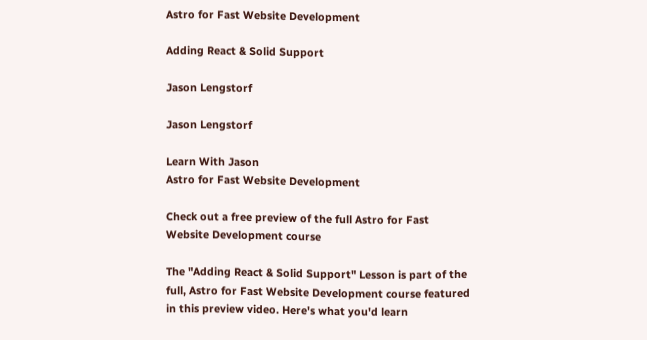Astro for Fast Website Development

Adding React & Solid Support

Jason Lengstorf

Jason Lengstorf

Learn With Jason
Astro for Fast Website Development

Check out a free preview of the full Astro for Fast Website Development course

The "Adding React & Solid Support" Lesson is part of the full, Astro for Fast Website Development course featured in this preview video. Here's what you'd learn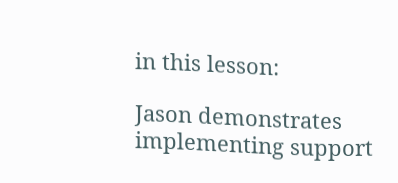in this lesson:

Jason demonstrates implementing support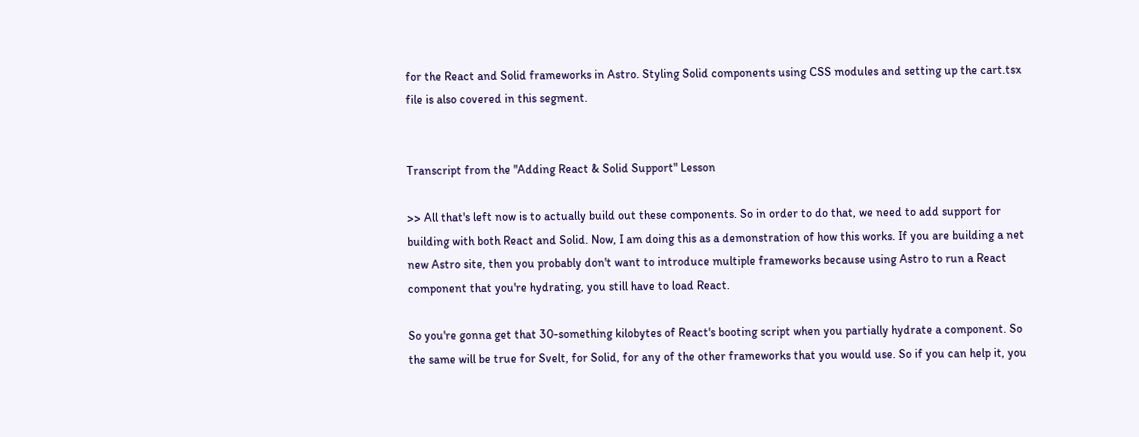for the React and Solid frameworks in Astro. Styling Solid components using CSS modules and setting up the cart.tsx file is also covered in this segment.


Transcript from the "Adding React & Solid Support" Lesson

>> All that's left now is to actually build out these components. So in order to do that, we need to add support for building with both React and Solid. Now, I am doing this as a demonstration of how this works. If you are building a net new Astro site, then you probably don't want to introduce multiple frameworks because using Astro to run a React component that you're hydrating, you still have to load React.

So you're gonna get that 30-something kilobytes of React's booting script when you partially hydrate a component. So the same will be true for Svelt, for Solid, for any of the other frameworks that you would use. So if you can help it, you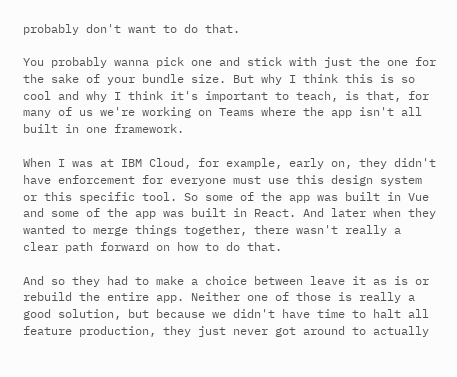probably don't want to do that.

You probably wanna pick one and stick with just the one for the sake of your bundle size. But why I think this is so cool and why I think it's important to teach, is that, for many of us we're working on Teams where the app isn't all built in one framework.

When I was at IBM Cloud, for example, early on, they didn't have enforcement for everyone must use this design system or this specific tool. So some of the app was built in Vue and some of the app was built in React. And later when they wanted to merge things together, there wasn't really a clear path forward on how to do that.

And so they had to make a choice between leave it as is or rebuild the entire app. Neither one of those is really a good solution, but because we didn't have time to halt all feature production, they just never got around to actually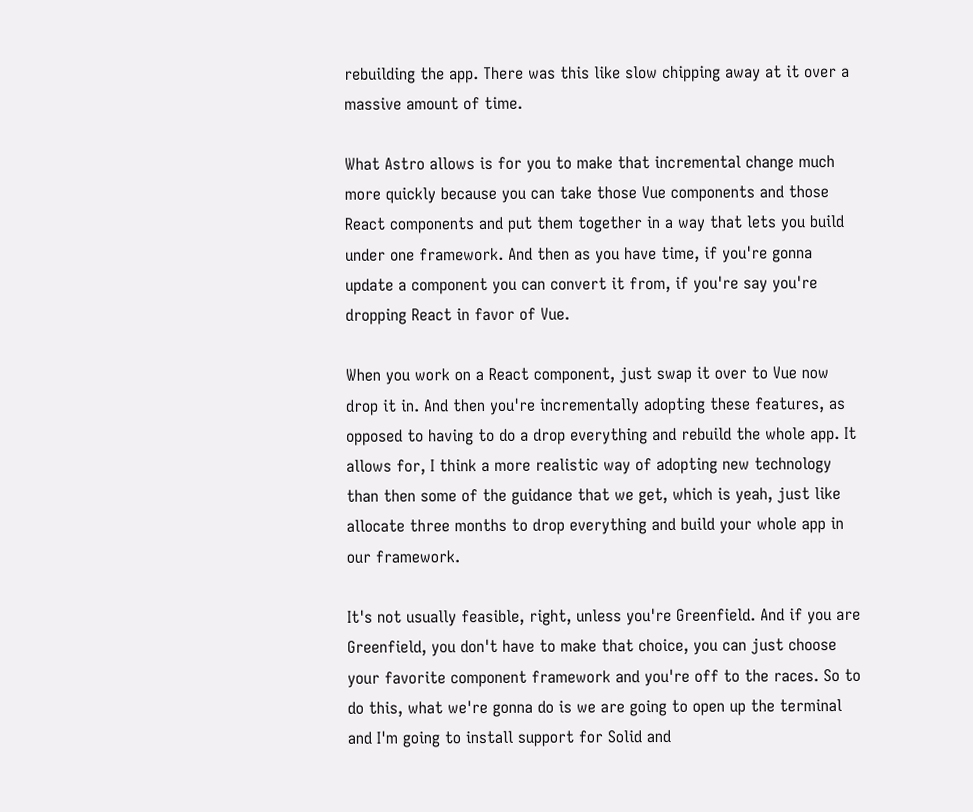rebuilding the app. There was this like slow chipping away at it over a massive amount of time.

What Astro allows is for you to make that incremental change much more quickly because you can take those Vue components and those React components and put them together in a way that lets you build under one framework. And then as you have time, if you're gonna update a component you can convert it from, if you're say you're dropping React in favor of Vue.

When you work on a React component, just swap it over to Vue now drop it in. And then you're incrementally adopting these features, as opposed to having to do a drop everything and rebuild the whole app. It allows for, I think a more realistic way of adopting new technology than then some of the guidance that we get, which is yeah, just like allocate three months to drop everything and build your whole app in our framework.

It's not usually feasible, right, unless you're Greenfield. And if you are Greenfield, you don't have to make that choice, you can just choose your favorite component framework and you're off to the races. So to do this, what we're gonna do is we are going to open up the terminal and I'm going to install support for Solid and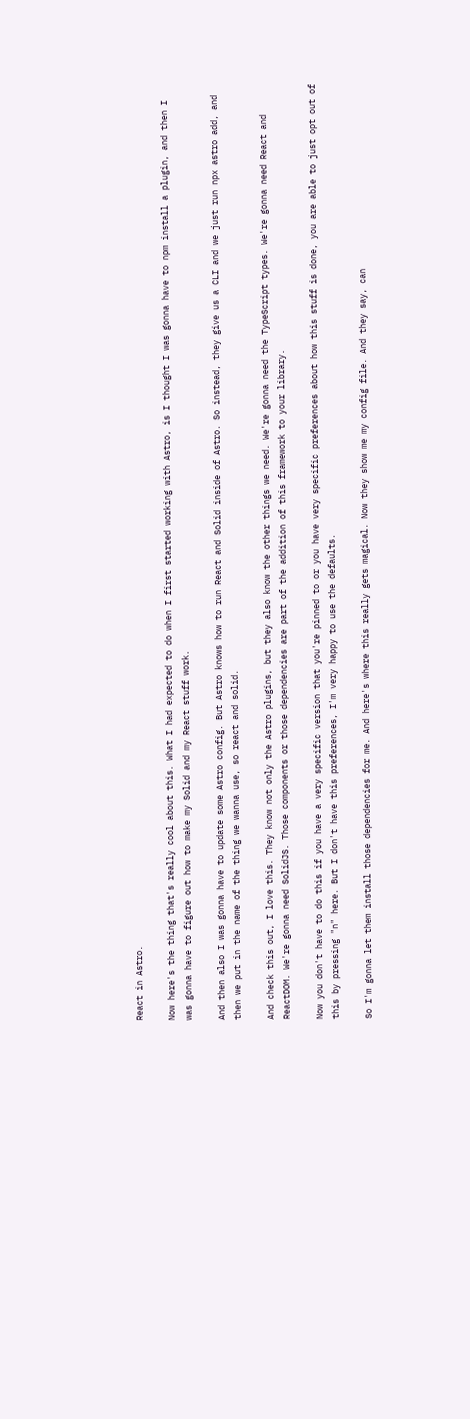React in Astro.

Now here's the thing that's really cool about this. What I had expected to do when I first started working with Astro, is I thought I was gonna have to npm install a plugin, and then I was gonna have to figure out how to make my Solid and my React stuff work.

And then also I was gonna have to update some Astro config. But Astro knows how to run React and Solid inside of Astro. So instead, they give us a CLI and we just run npx astro add, and then we put in the name of the thing we wanna use, so react and solid.

And check this out, I love this. They know not only the Astro plugins, but they also know the other things we need. We're gonna need the TypeScript types. We're gonna need React and ReactDOM. We're gonna need SolidJS. Those components or those dependencies are part of the addition of this framework to your library.

Now you don't have to do this if you have a very specific version that you're pinned to or you have very specific preferences about how this stuff is done, you are able to just opt out of this by pressing "n" here. But I don't have this preferences, I'm very happy to use the defaults.

So I'm gonna let them install those dependencies for me. And here's where this really gets magical. Now they show me my config file. And they say, can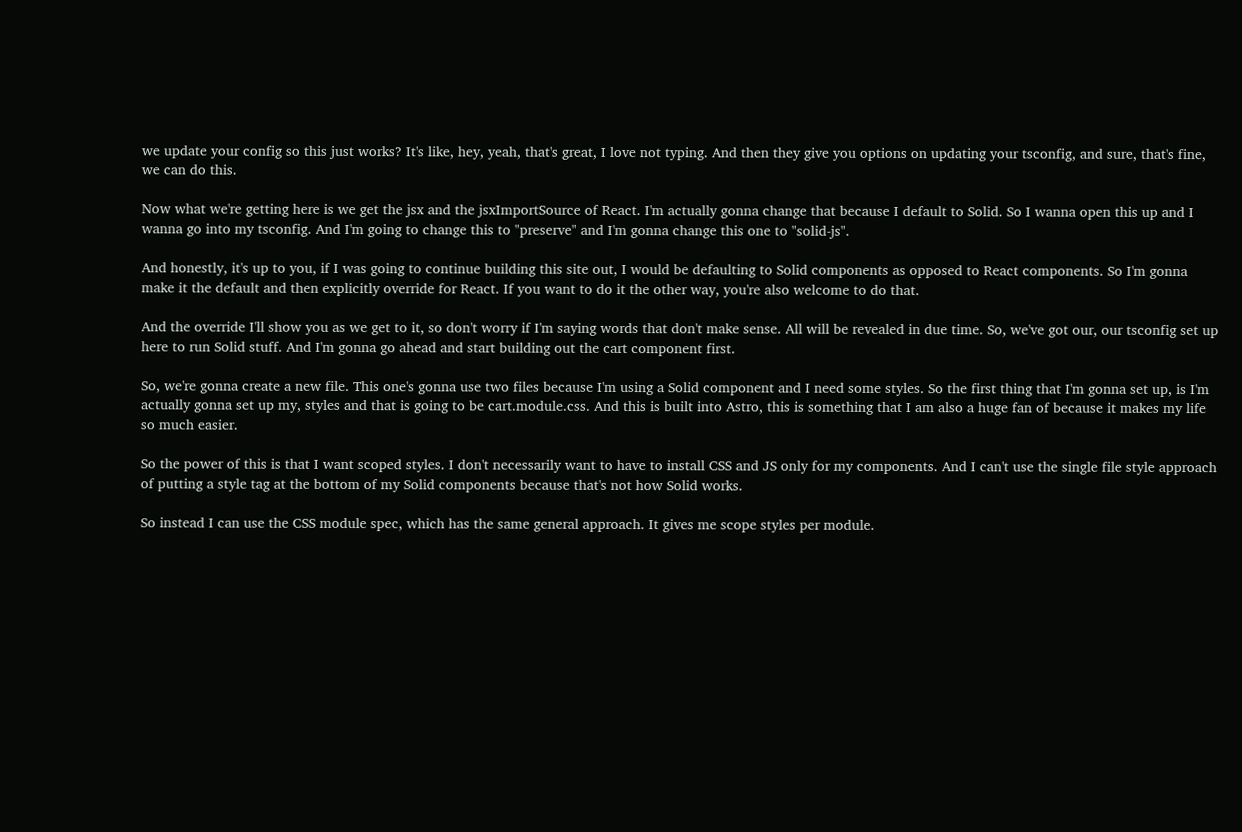we update your config so this just works? It's like, hey, yeah, that's great, I love not typing. And then they give you options on updating your tsconfig, and sure, that's fine, we can do this.

Now what we're getting here is we get the jsx and the jsxImportSource of React. I'm actually gonna change that because I default to Solid. So I wanna open this up and I wanna go into my tsconfig. And I'm going to change this to "preserve" and I'm gonna change this one to "solid-js".

And honestly, it's up to you, if I was going to continue building this site out, I would be defaulting to Solid components as opposed to React components. So I'm gonna make it the default and then explicitly override for React. If you want to do it the other way, you're also welcome to do that.

And the override I'll show you as we get to it, so don't worry if I'm saying words that don't make sense. All will be revealed in due time. So, we've got our, our tsconfig set up here to run Solid stuff. And I'm gonna go ahead and start building out the cart component first.

So, we're gonna create a new file. This one's gonna use two files because I'm using a Solid component and I need some styles. So the first thing that I'm gonna set up, is I'm actually gonna set up my, styles and that is going to be cart.module.css. And this is built into Astro, this is something that I am also a huge fan of because it makes my life so much easier.

So the power of this is that I want scoped styles. I don't necessarily want to have to install CSS and JS only for my components. And I can't use the single file style approach of putting a style tag at the bottom of my Solid components because that's not how Solid works.

So instead I can use the CSS module spec, which has the same general approach. It gives me scope styles per module.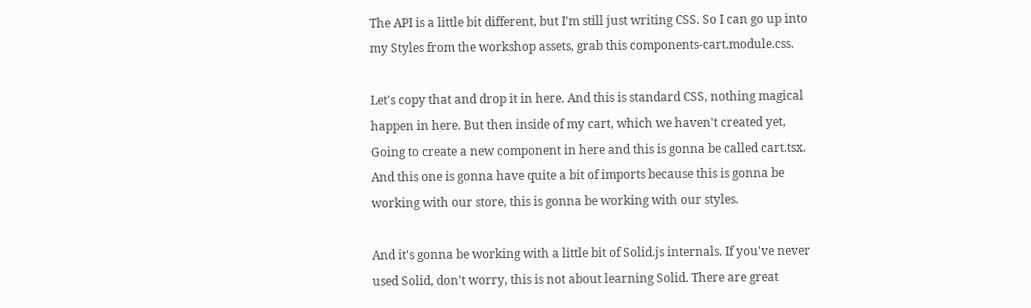The API is a little bit different, but I'm still just writing CSS. So I can go up into my Styles from the workshop assets, grab this components-cart.module.css.

Let's copy that and drop it in here. And this is standard CSS, nothing magical happen in here. But then inside of my cart, which we haven't created yet, Going to create a new component in here and this is gonna be called cart.tsx. And this one is gonna have quite a bit of imports because this is gonna be working with our store, this is gonna be working with our styles.

And it's gonna be working with a little bit of Solid.js internals. If you've never used Solid, don't worry, this is not about learning Solid. There are great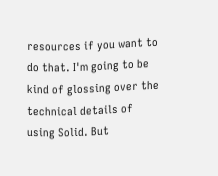resources if you want to do that. I'm going to be kind of glossing over the technical details of using Solid. But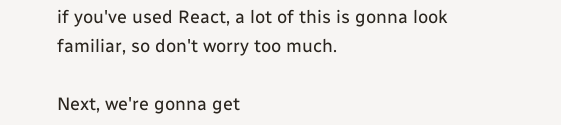if you've used React, a lot of this is gonna look familiar, so don't worry too much.

Next, we're gonna get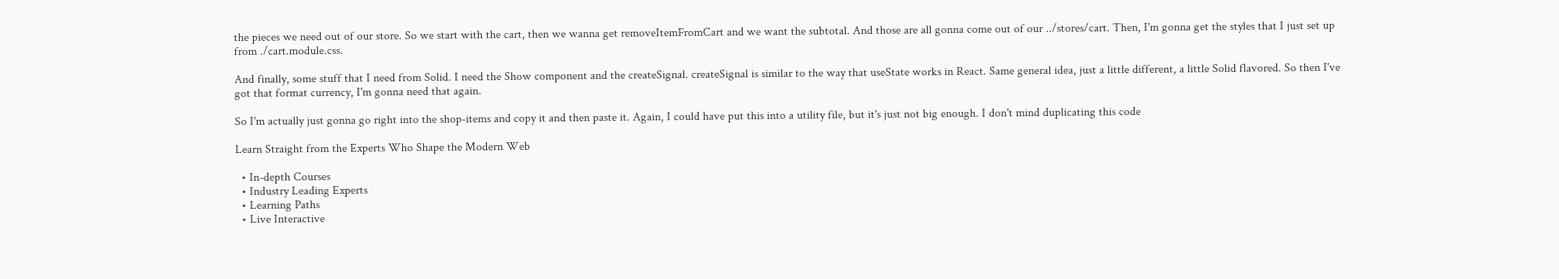the pieces we need out of our store. So we start with the cart, then we wanna get removeItemFromCart and we want the subtotal. And those are all gonna come out of our ../stores/cart. Then, I'm gonna get the styles that I just set up from ./cart.module.css.

And finally, some stuff that I need from Solid. I need the Show component and the createSignal. createSignal is similar to the way that useState works in React. Same general idea, just a little different, a little Solid flavored. So then I've got that format currency, I'm gonna need that again.

So I'm actually just gonna go right into the shop-items and copy it and then paste it. Again, I could have put this into a utility file, but it's just not big enough. I don't mind duplicating this code

Learn Straight from the Experts Who Shape the Modern Web

  • In-depth Courses
  • Industry Leading Experts
  • Learning Paths
  • Live Interactive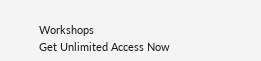Workshops
Get Unlimited Access Now